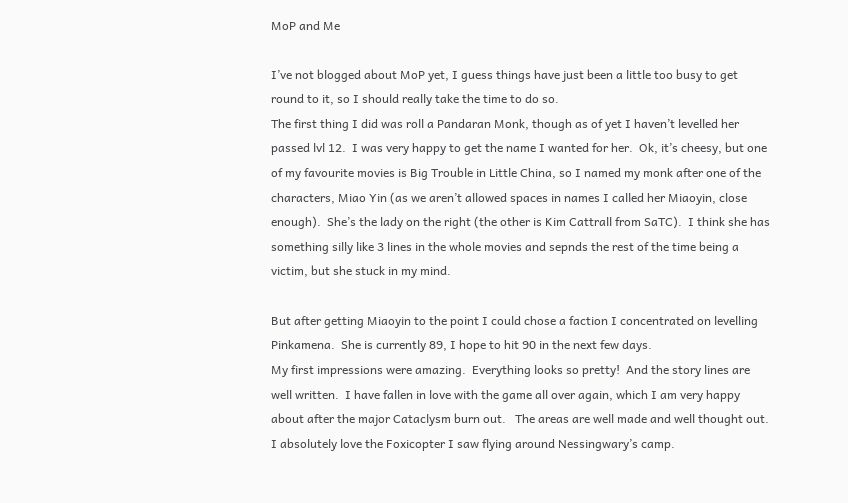MoP and Me

I’ve not blogged about MoP yet, I guess things have just been a little too busy to get round to it, so I should really take the time to do so.
The first thing I did was roll a Pandaran Monk, though as of yet I haven’t levelled her passed lvl 12.  I was very happy to get the name I wanted for her.  Ok, it’s cheesy, but one of my favourite movies is Big Trouble in Little China, so I named my monk after one of the characters, Miao Yin (as we aren’t allowed spaces in names I called her Miaoyin, close enough).  She’s the lady on the right (the other is Kim Cattrall from SaTC).  I think she has something silly like 3 lines in the whole movies and sepnds the rest of the time being a victim, but she stuck in my mind.

But after getting Miaoyin to the point I could chose a faction I concentrated on levelling Pinkamena.  She is currently 89, I hope to hit 90 in the next few days.
My first impressions were amazing.  Everything looks so pretty!  And the story lines are well written.  I have fallen in love with the game all over again, which I am very happy about after the major Cataclysm burn out.   The areas are well made and well thought out.  I absolutely love the Foxicopter I saw flying around Nessingwary’s camp.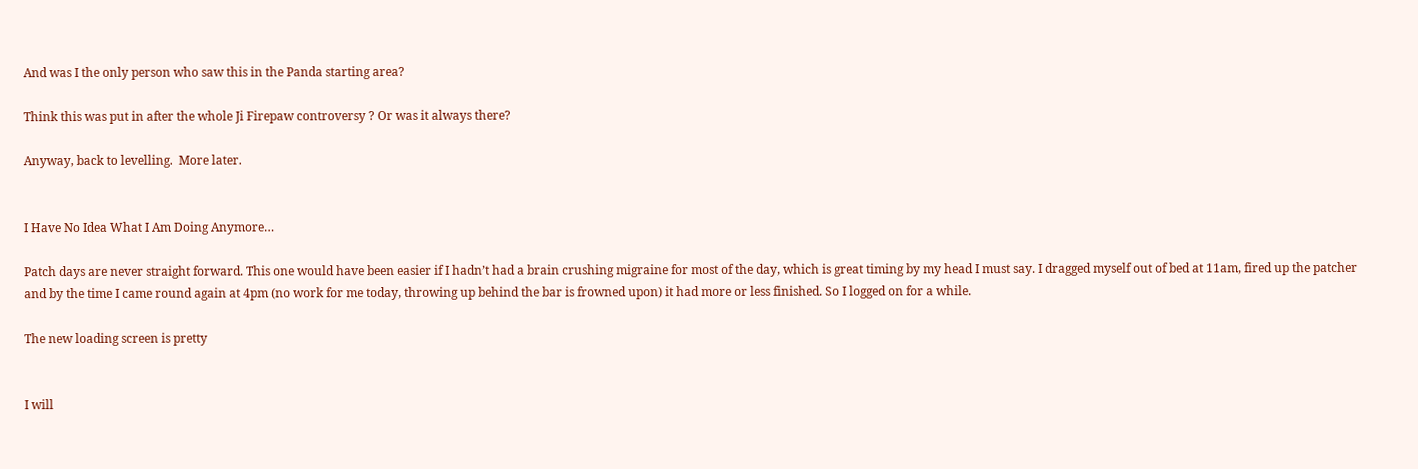And was I the only person who saw this in the Panda starting area?

Think this was put in after the whole Ji Firepaw controversy ? Or was it always there?

Anyway, back to levelling.  More later.


I Have No Idea What I Am Doing Anymore…

Patch days are never straight forward. This one would have been easier if I hadn’t had a brain crushing migraine for most of the day, which is great timing by my head I must say. I dragged myself out of bed at 11am, fired up the patcher and by the time I came round again at 4pm (no work for me today, throwing up behind the bar is frowned upon) it had more or less finished. So I logged on for a while.

The new loading screen is pretty


I will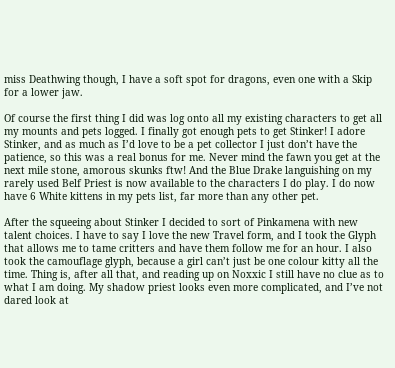miss Deathwing though, I have a soft spot for dragons, even one with a Skip for a lower jaw.

Of course the first thing I did was log onto all my existing characters to get all my mounts and pets logged. I finally got enough pets to get Stinker! I adore Stinker, and as much as I’d love to be a pet collector I just don’t have the patience, so this was a real bonus for me. Never mind the fawn you get at the next mile stone, amorous skunks ftw! And the Blue Drake languishing on my rarely used Belf Priest is now available to the characters I do play. I do now have 6 White kittens in my pets list, far more than any other pet.

After the squeeing about Stinker I decided to sort of Pinkamena with new talent choices. I have to say I love the new Travel form, and I took the Glyph that allows me to tame critters and have them follow me for an hour. I also took the camouflage glyph, because a girl can’t just be one colour kitty all the time. Thing is, after all that, and reading up on Noxxic I still have no clue as to what I am doing. My shadow priest looks even more complicated, and I’ve not dared look at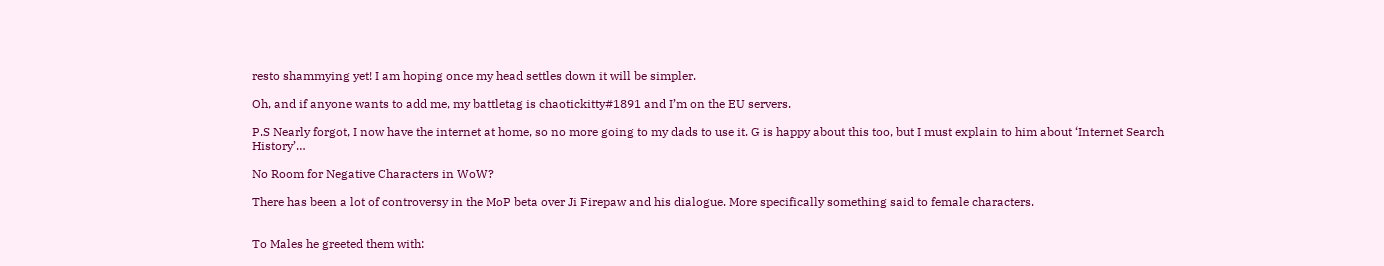resto shammying yet! I am hoping once my head settles down it will be simpler.

Oh, and if anyone wants to add me, my battletag is chaotickitty#1891 and I’m on the EU servers.

P.S Nearly forgot, I now have the internet at home, so no more going to my dads to use it. G is happy about this too, but I must explain to him about ‘Internet Search History’…

No Room for Negative Characters in WoW?

There has been a lot of controversy in the MoP beta over Ji Firepaw and his dialogue. More specifically something said to female characters.


To Males he greeted them with: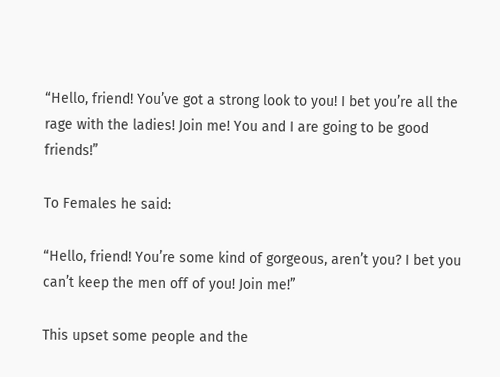“Hello, friend! You’ve got a strong look to you! I bet you’re all the rage with the ladies! Join me! You and I are going to be good friends!”

To Females he said:

“Hello, friend! You’re some kind of gorgeous, aren’t you? I bet you can’t keep the men off of you! Join me!”

This upset some people and the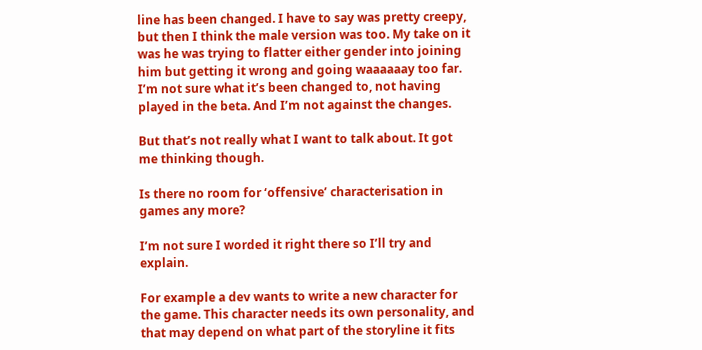line has been changed. I have to say was pretty creepy, but then I think the male version was too. My take on it was he was trying to flatter either gender into joining him but getting it wrong and going waaaaaay too far. I’m not sure what it’s been changed to, not having played in the beta. And I’m not against the changes.

But that’s not really what I want to talk about. It got me thinking though.

Is there no room for ‘offensive’ characterisation in games any more?

I’m not sure I worded it right there so I’ll try and explain.

For example a dev wants to write a new character for the game. This character needs its own personality, and that may depend on what part of the storyline it fits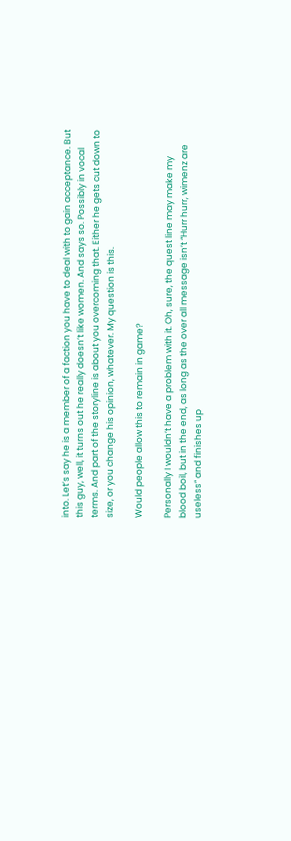into. Let’s say he is a member of a faction you have to deal with to gain acceptance. But this guy, well, it turns out he really doesn’t like women. And says so. Possibly in vocal terms. And part of the storyline is about you overcoming that. Either he gets cut down to size, or you change his opinion, whatever. My question is this.

Would people allow this to remain in game?

Personally I wouldn’t have a problem with it. Oh, sure, the quest line may make my blood boil, but in the end, as long as the over all message isn’t “Hurr hurr, wimenz are useless” and finishes up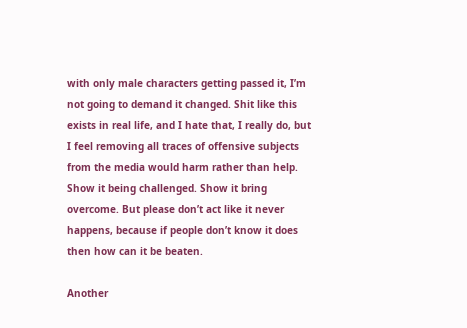with only male characters getting passed it, I’m not going to demand it changed. Shit like this exists in real life, and I hate that, I really do, but I feel removing all traces of offensive subjects from the media would harm rather than help. Show it being challenged. Show it bring overcome. But please don’t act like it never happens, because if people don’t know it does then how can it be beaten.

Another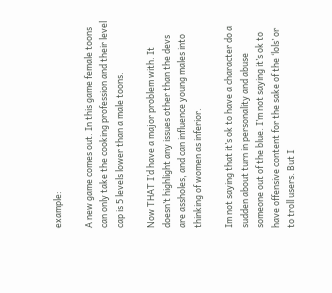example:

A new game comes out. In this game female toons can only take the cooking profession and their level cap is 5 levels lower than a male toons.

Now THAT I’d have a major problem with. It doesn’t highlight any issues other than the devs are assholes, and can influence young males into thinking of women as inferior.

Im not saying that it’s ok to have a character do a sudden about turn in personality and abuse someone out of the blue. I’m not saying it’s ok to have offensive content for the sake of the ‘lols’ or to troll users. But I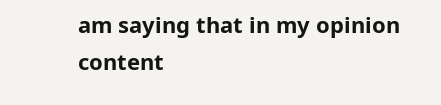am saying that in my opinion content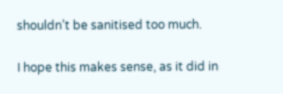shouldn’t be sanitised too much.

I hope this makes sense, as it did in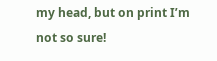my head, but on print I’m not so sure!